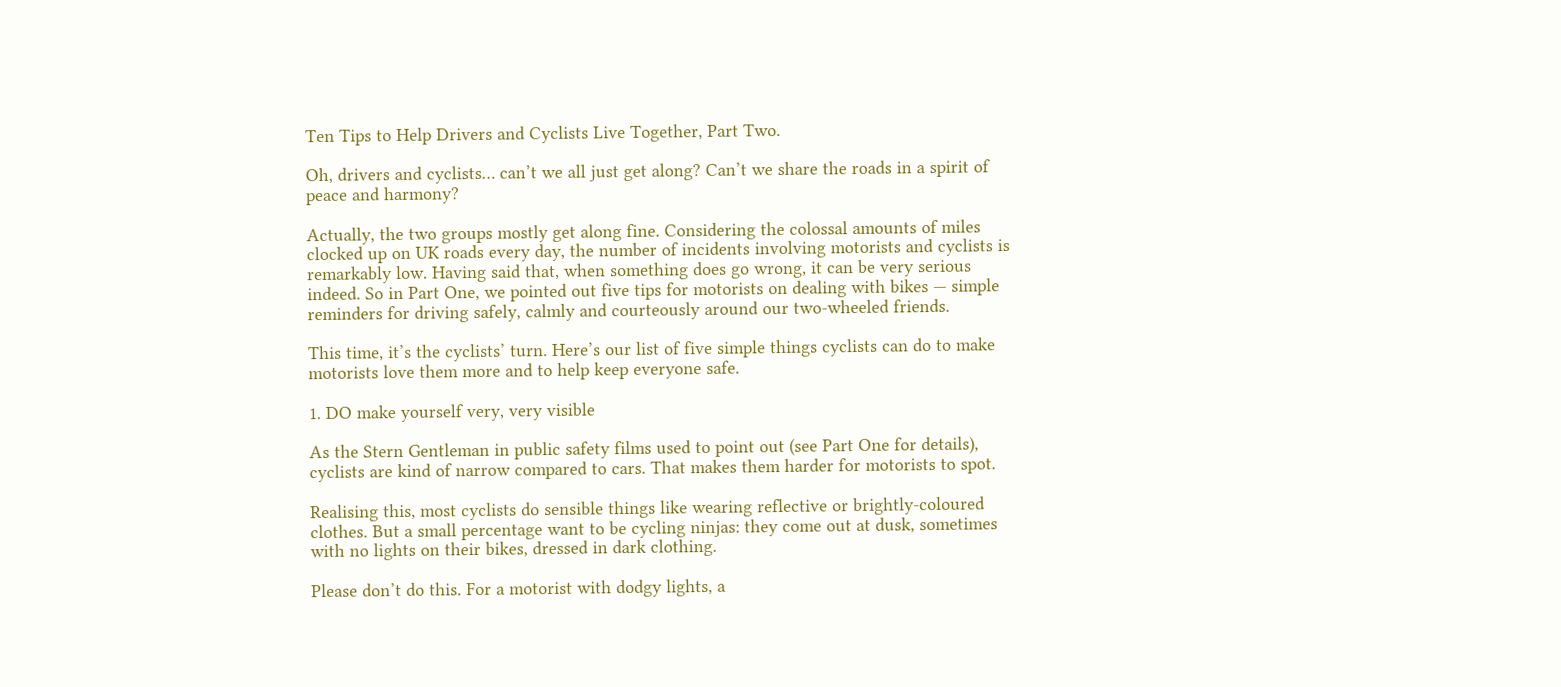Ten Tips to Help Drivers and Cyclists Live Together, Part Two.

Oh, drivers and cyclists… can’t we all just get along? Can’t we share the roads in a spirit of peace and harmony?

Actually, the two groups mostly get along fine. Considering the colossal amounts of miles clocked up on UK roads every day, the number of incidents involving motorists and cyclists is remarkably low. Having said that, when something does go wrong, it can be very serious indeed. So in Part One, we pointed out five tips for motorists on dealing with bikes — simple reminders for driving safely, calmly and courteously around our two-wheeled friends.

This time, it’s the cyclists’ turn. Here’s our list of five simple things cyclists can do to make motorists love them more and to help keep everyone safe.

1. DO make yourself very, very visible

As the Stern Gentleman in public safety films used to point out (see Part One for details), cyclists are kind of narrow compared to cars. That makes them harder for motorists to spot.

Realising this, most cyclists do sensible things like wearing reflective or brightly-coloured clothes. But a small percentage want to be cycling ninjas: they come out at dusk, sometimes with no lights on their bikes, dressed in dark clothing.

Please don’t do this. For a motorist with dodgy lights, a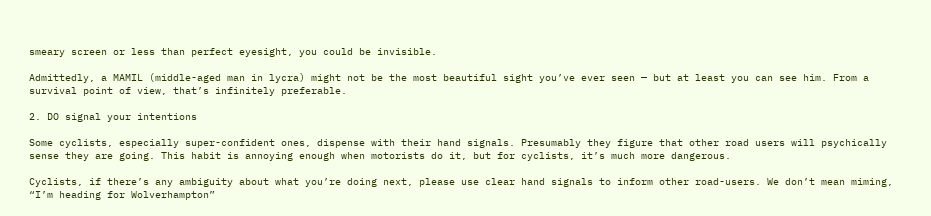smeary screen or less than perfect eyesight, you could be invisible.

Admittedly, a MAMIL (middle-aged man in lycra) might not be the most beautiful sight you’ve ever seen — but at least you can see him. From a survival point of view, that’s infinitely preferable.

2. DO signal your intentions

Some cyclists, especially super-confident ones, dispense with their hand signals. Presumably they figure that other road users will psychically sense they are going. This habit is annoying enough when motorists do it, but for cyclists, it’s much more dangerous.

Cyclists, if there’s any ambiguity about what you’re doing next, please use clear hand signals to inform other road-users. We don’t mean miming, “I’m heading for Wolverhampton”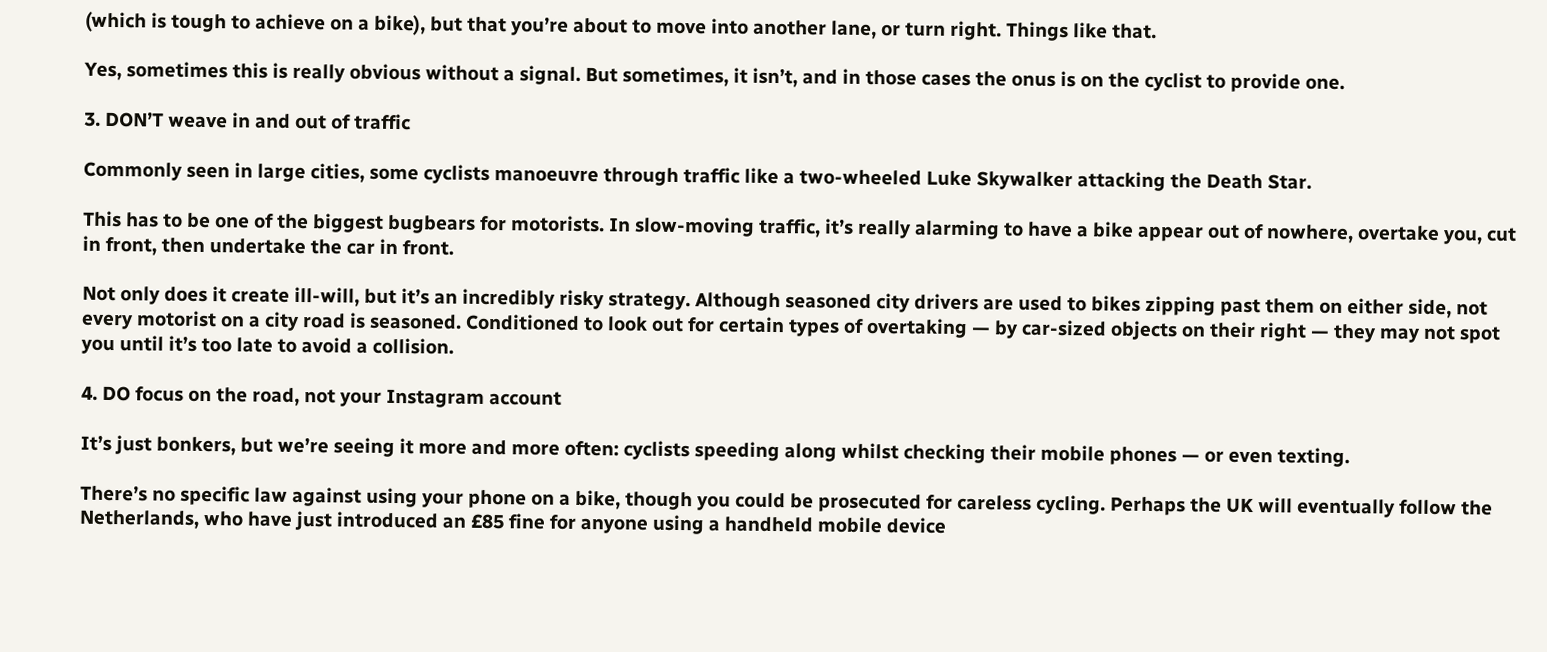(which is tough to achieve on a bike), but that you’re about to move into another lane, or turn right. Things like that.

Yes, sometimes this is really obvious without a signal. But sometimes, it isn’t, and in those cases the onus is on the cyclist to provide one.

3. DON’T weave in and out of traffic

Commonly seen in large cities, some cyclists manoeuvre through traffic like a two-wheeled Luke Skywalker attacking the Death Star.

This has to be one of the biggest bugbears for motorists. In slow-moving traffic, it’s really alarming to have a bike appear out of nowhere, overtake you, cut in front, then undertake the car in front.

Not only does it create ill-will, but it’s an incredibly risky strategy. Although seasoned city drivers are used to bikes zipping past them on either side, not every motorist on a city road is seasoned. Conditioned to look out for certain types of overtaking — by car-sized objects on their right — they may not spot you until it’s too late to avoid a collision.

4. DO focus on the road, not your Instagram account

It’s just bonkers, but we’re seeing it more and more often: cyclists speeding along whilst checking their mobile phones — or even texting.

There’s no specific law against using your phone on a bike, though you could be prosecuted for careless cycling. Perhaps the UK will eventually follow the Netherlands, who have just introduced an £85 fine for anyone using a handheld mobile device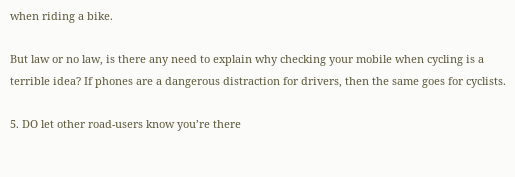when riding a bike.

But law or no law, is there any need to explain why checking your mobile when cycling is a terrible idea? If phones are a dangerous distraction for drivers, then the same goes for cyclists.

5. DO let other road-users know you’re there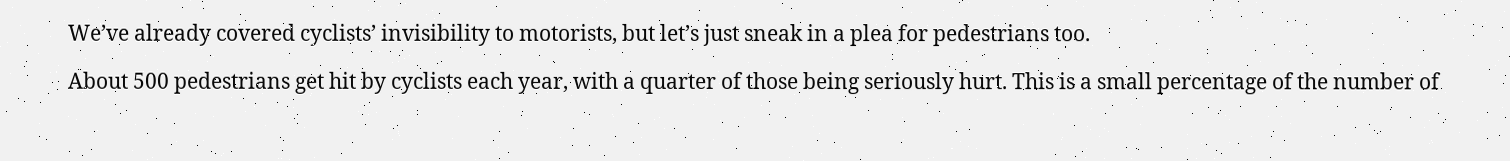We’ve already covered cyclists’ invisibility to motorists, but let’s just sneak in a plea for pedestrians too.

About 500 pedestrians get hit by cyclists each year, with a quarter of those being seriously hurt. This is a small percentage of the number of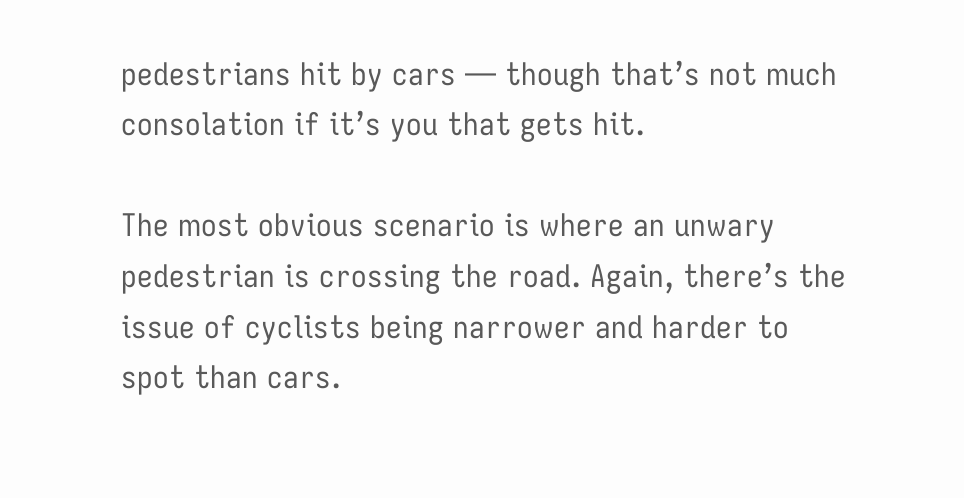pedestrians hit by cars — though that’s not much consolation if it’s you that gets hit.

The most obvious scenario is where an unwary pedestrian is crossing the road. Again, there’s the issue of cyclists being narrower and harder to spot than cars.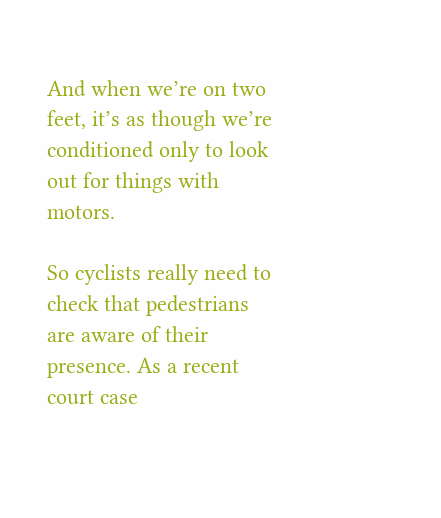And when we’re on two feet, it’s as though we’re conditioned only to look out for things with motors.

So cyclists really need to check that pedestrians are aware of their presence. As a recent court case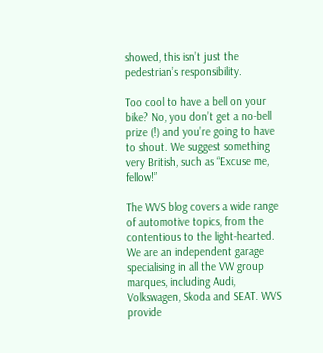showed, this isn’t just the pedestrian’s responsibility.

Too cool to have a bell on your bike? No, you don’t get a no-bell prize (!) and you’re going to have to shout. We suggest something very British, such as “Excuse me, fellow!”

The WVS blog covers a wide range of automotive topics, from the contentious to the light-hearted. We are an independent garage specialising in all the VW group marques, including Audi, Volkswagen, Skoda and SEAT. WVS provide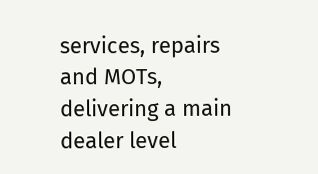services, repairs and MOTs, delivering a main dealer level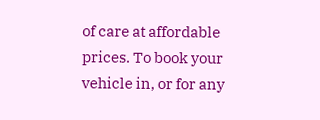of care at affordable prices. To book your vehicle in, or for any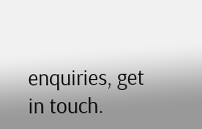enquiries, get in touch.